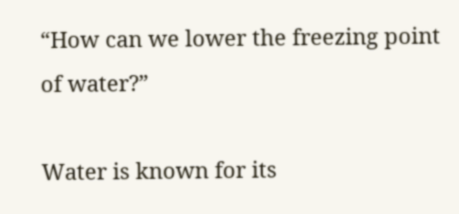“How can we lower the freezing point of water?”

Water is known for its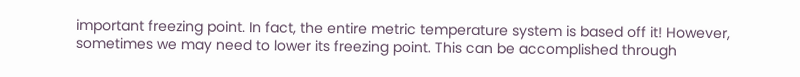important freezing point. In fact, the entire metric temperature system is based off it! However, sometimes we may need to lower its freezing point. This can be accomplished through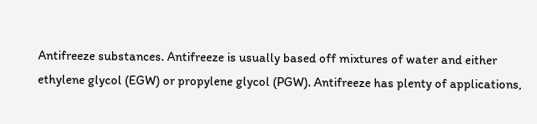Antifreeze substances. Antifreeze is usually based off mixtures of water and either ethylene glycol (EGW) or propylene glycol (PGW). Antifreeze has plenty of applications,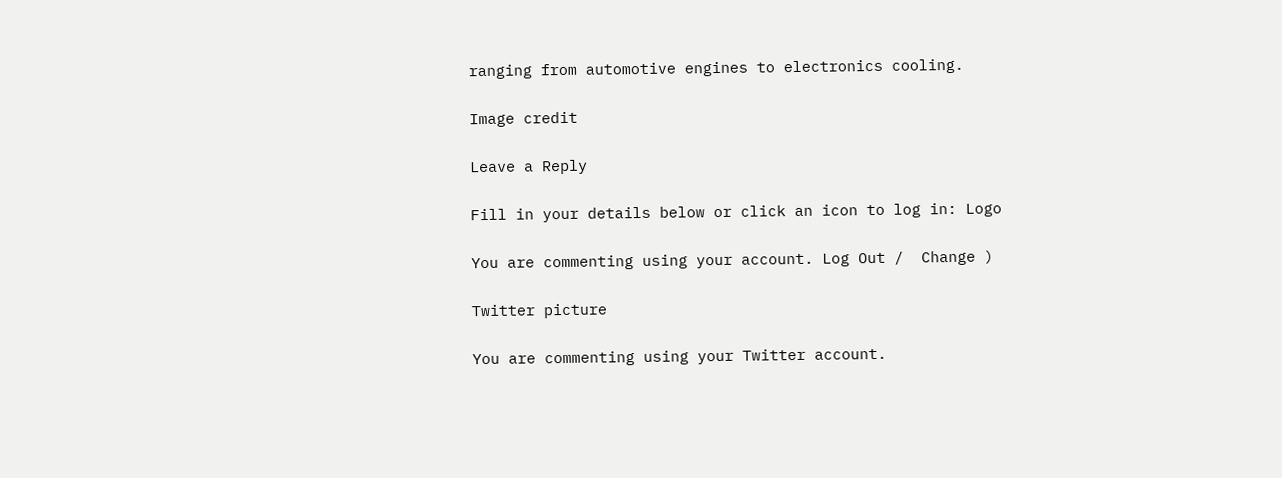ranging from automotive engines to electronics cooling.

Image credit

Leave a Reply

Fill in your details below or click an icon to log in: Logo

You are commenting using your account. Log Out /  Change )

Twitter picture

You are commenting using your Twitter account.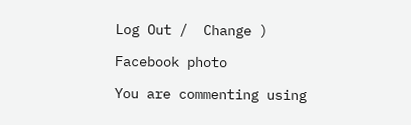Log Out /  Change )

Facebook photo

You are commenting using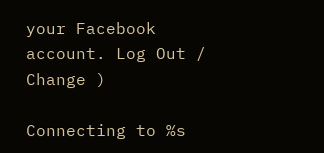your Facebook account. Log Out /  Change )

Connecting to %s